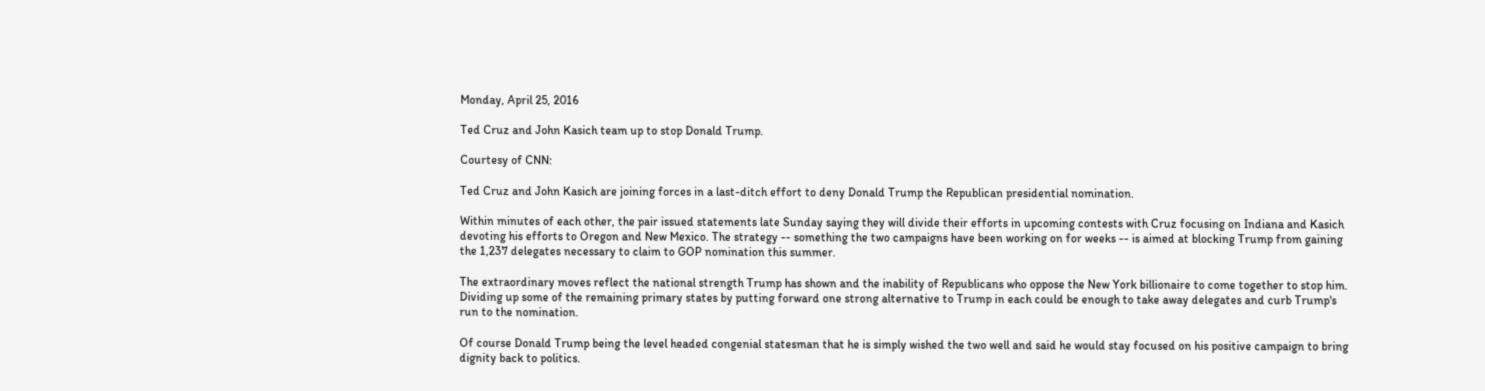Monday, April 25, 2016

Ted Cruz and John Kasich team up to stop Donald Trump.

Courtesy of CNN:

Ted Cruz and John Kasich are joining forces in a last-ditch effort to deny Donald Trump the Republican presidential nomination.

Within minutes of each other, the pair issued statements late Sunday saying they will divide their efforts in upcoming contests with Cruz focusing on Indiana and Kasich devoting his efforts to Oregon and New Mexico. The strategy -- something the two campaigns have been working on for weeks -- is aimed at blocking Trump from gaining the 1,237 delegates necessary to claim to GOP nomination this summer.

The extraordinary moves reflect the national strength Trump has shown and the inability of Republicans who oppose the New York billionaire to come together to stop him. Dividing up some of the remaining primary states by putting forward one strong alternative to Trump in each could be enough to take away delegates and curb Trump's run to the nomination.

Of course Donald Trump being the level headed congenial statesman that he is simply wished the two well and said he would stay focused on his positive campaign to bring dignity back to politics.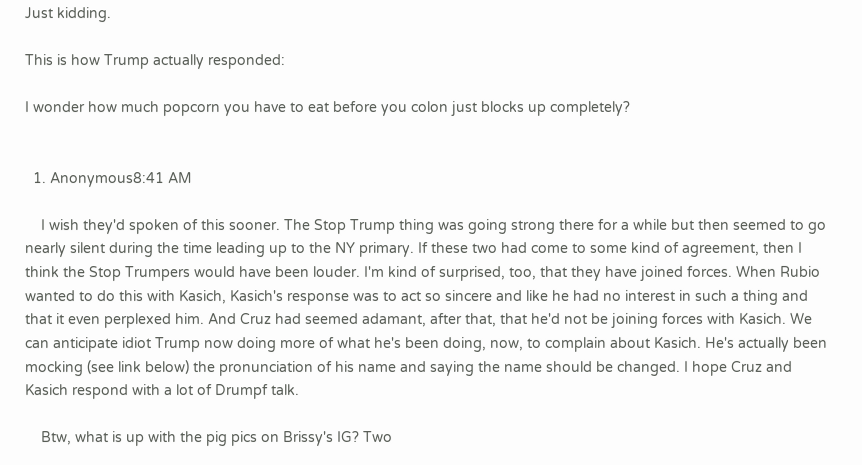Just kidding.

This is how Trump actually responded:

I wonder how much popcorn you have to eat before you colon just blocks up completely?


  1. Anonymous8:41 AM

    I wish they'd spoken of this sooner. The Stop Trump thing was going strong there for a while but then seemed to go nearly silent during the time leading up to the NY primary. If these two had come to some kind of agreement, then I think the Stop Trumpers would have been louder. I'm kind of surprised, too, that they have joined forces. When Rubio wanted to do this with Kasich, Kasich's response was to act so sincere and like he had no interest in such a thing and that it even perplexed him. And Cruz had seemed adamant, after that, that he'd not be joining forces with Kasich. We can anticipate idiot Trump now doing more of what he's been doing, now, to complain about Kasich. He's actually been mocking (see link below) the pronunciation of his name and saying the name should be changed. I hope Cruz and Kasich respond with a lot of Drumpf talk.

    Btw, what is up with the pig pics on Brissy's IG? Two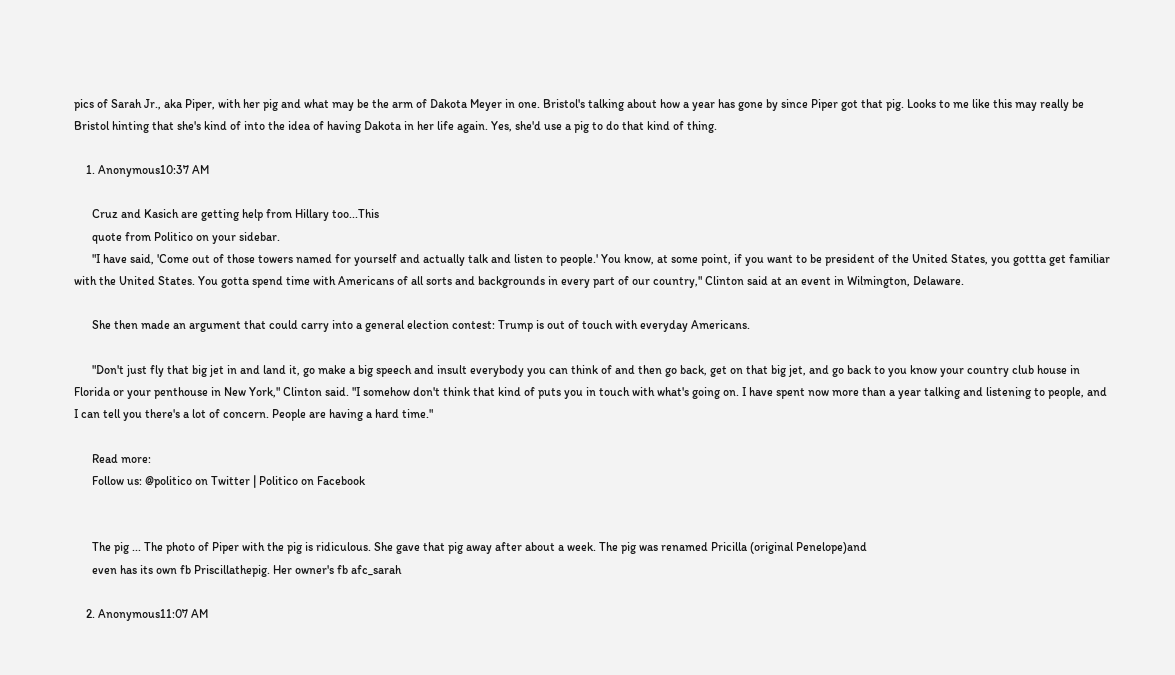pics of Sarah Jr., aka Piper, with her pig and what may be the arm of Dakota Meyer in one. Bristol's talking about how a year has gone by since Piper got that pig. Looks to me like this may really be Bristol hinting that she's kind of into the idea of having Dakota in her life again. Yes, she'd use a pig to do that kind of thing.

    1. Anonymous10:37 AM

      Cruz and Kasich are getting help from Hillary too...This
      quote from Politico on your sidebar.
      "I have said, 'Come out of those towers named for yourself and actually talk and listen to people.' You know, at some point, if you want to be president of the United States, you gottta get familiar with the United States. You gotta spend time with Americans of all sorts and backgrounds in every part of our country," Clinton said at an event in Wilmington, Delaware.

      She then made an argument that could carry into a general election contest: Trump is out of touch with everyday Americans.

      "Don't just fly that big jet in and land it, go make a big speech and insult everybody you can think of and then go back, get on that big jet, and go back to you know your country club house in Florida or your penthouse in New York," Clinton said. "I somehow don't think that kind of puts you in touch with what's going on. I have spent now more than a year talking and listening to people, and I can tell you there's a lot of concern. People are having a hard time."

      Read more:
      Follow us: @politico on Twitter | Politico on Facebook


      The pig ... The photo of Piper with the pig is ridiculous. She gave that pig away after about a week. The pig was renamed Pricilla (original Penelope)and
      even has its own fb Priscillathepig. Her owner's fb afc_sarah

    2. Anonymous11:07 AM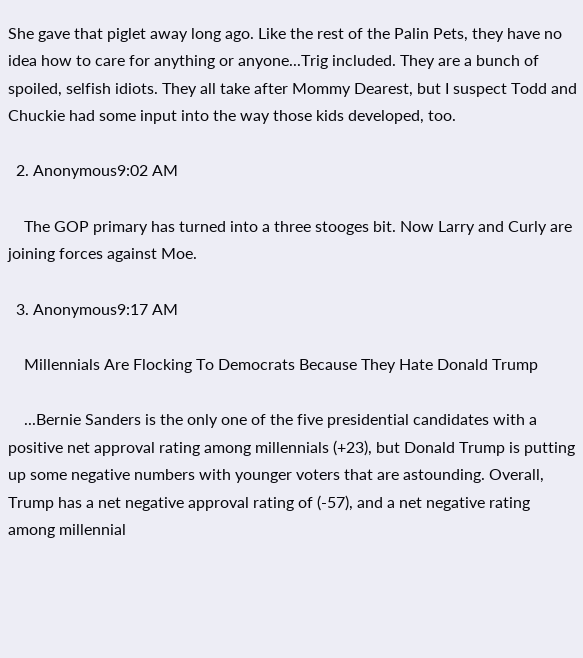She gave that piglet away long ago. Like the rest of the Palin Pets, they have no idea how to care for anything or anyone...Trig included. They are a bunch of spoiled, selfish idiots. They all take after Mommy Dearest, but I suspect Todd and Chuckie had some input into the way those kids developed, too.

  2. Anonymous9:02 AM

    The GOP primary has turned into a three stooges bit. Now Larry and Curly are joining forces against Moe.

  3. Anonymous9:17 AM

    Millennials Are Flocking To Democrats Because They Hate Donald Trump

    ...Bernie Sanders is the only one of the five presidential candidates with a positive net approval rating among millennials (+23), but Donald Trump is putting up some negative numbers with younger voters that are astounding. Overall, Trump has a net negative approval rating of (-57), and a net negative rating among millennial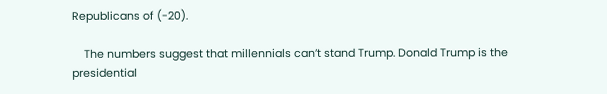Republicans of (-20).

    The numbers suggest that millennials can’t stand Trump. Donald Trump is the presidential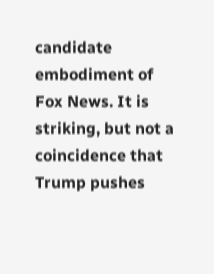candidate embodiment of Fox News. It is striking, but not a coincidence that Trump pushes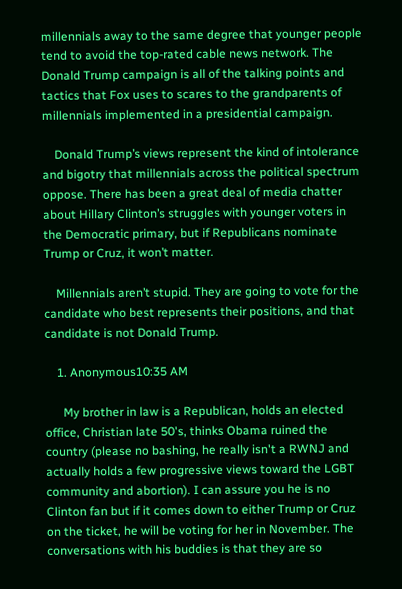millennials away to the same degree that younger people tend to avoid the top-rated cable news network. The Donald Trump campaign is all of the talking points and tactics that Fox uses to scares to the grandparents of millennials implemented in a presidential campaign.

    Donald Trump’s views represent the kind of intolerance and bigotry that millennials across the political spectrum oppose. There has been a great deal of media chatter about Hillary Clinton’s struggles with younger voters in the Democratic primary, but if Republicans nominate Trump or Cruz, it won’t matter.

    Millennials aren’t stupid. They are going to vote for the candidate who best represents their positions, and that candidate is not Donald Trump.

    1. Anonymous10:35 AM

      My brother in law is a Republican, holds an elected office, Christian late 50's, thinks Obama ruined the country (please no bashing, he really isn't a RWNJ and actually holds a few progressive views toward the LGBT community and abortion). I can assure you he is no Clinton fan but if it comes down to either Trump or Cruz on the ticket, he will be voting for her in November. The conversations with his buddies is that they are so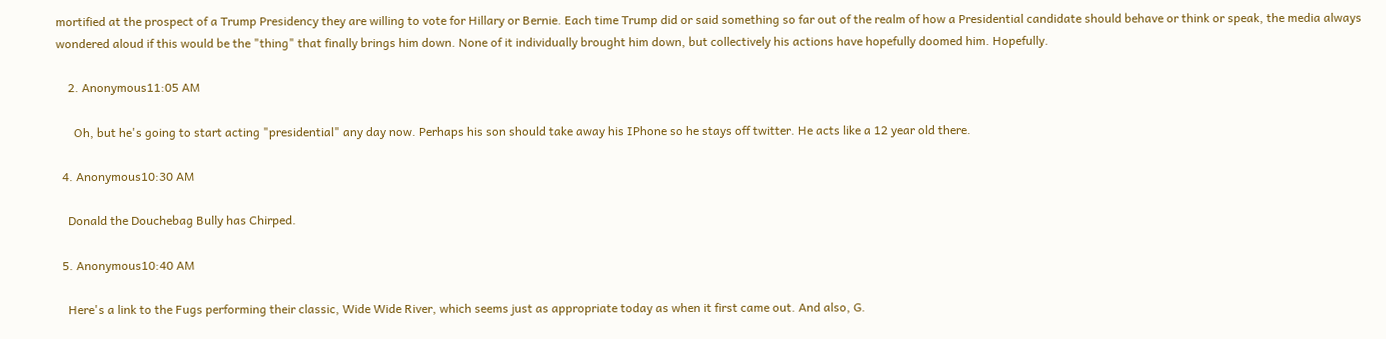mortified at the prospect of a Trump Presidency they are willing to vote for Hillary or Bernie. Each time Trump did or said something so far out of the realm of how a Presidential candidate should behave or think or speak, the media always wondered aloud if this would be the "thing" that finally brings him down. None of it individually brought him down, but collectively his actions have hopefully doomed him. Hopefully.

    2. Anonymous11:05 AM

      Oh, but he's going to start acting "presidential" any day now. Perhaps his son should take away his IPhone so he stays off twitter. He acts like a 12 year old there.

  4. Anonymous10:30 AM

    Donald the Douchebag Bully has Chirped.

  5. Anonymous10:40 AM

    Here's a link to the Fugs performing their classic, Wide Wide River, which seems just as appropriate today as when it first came out. And also, G.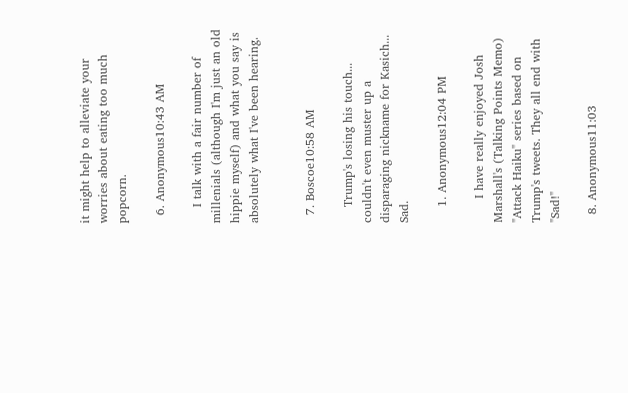it might help to alleviate your worries about eating too much popcorn.

  6. Anonymous10:43 AM

    I talk with a fair number of millenials (although I'm just an old hippie myself) and what you say is absolutely what I've been hearing.


  7. Boscoe10:58 AM

    Trump's losing his touch... couldn't even muster up a disparaging nickname for Kasich... Sad.

    1. Anonymous12:04 PM

      I have really enjoyed Josh Marshall's (Talking Points Memo) "Attack Haiku" series based on Trump's tweets. They all end with "Sad!"

  8. Anonymous11:03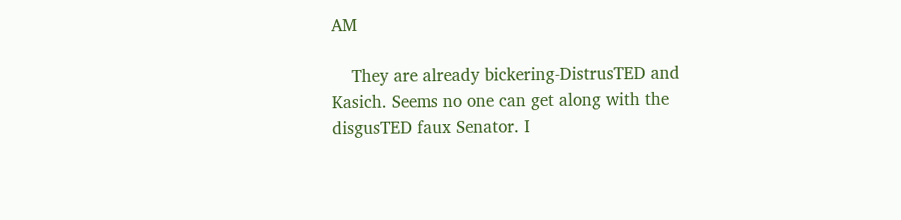AM

    They are already bickering-DistrusTED and Kasich. Seems no one can get along with the disgusTED faux Senator. I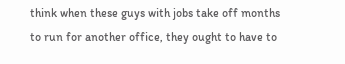think when these guys with jobs take off months to run for another office, they ought to have to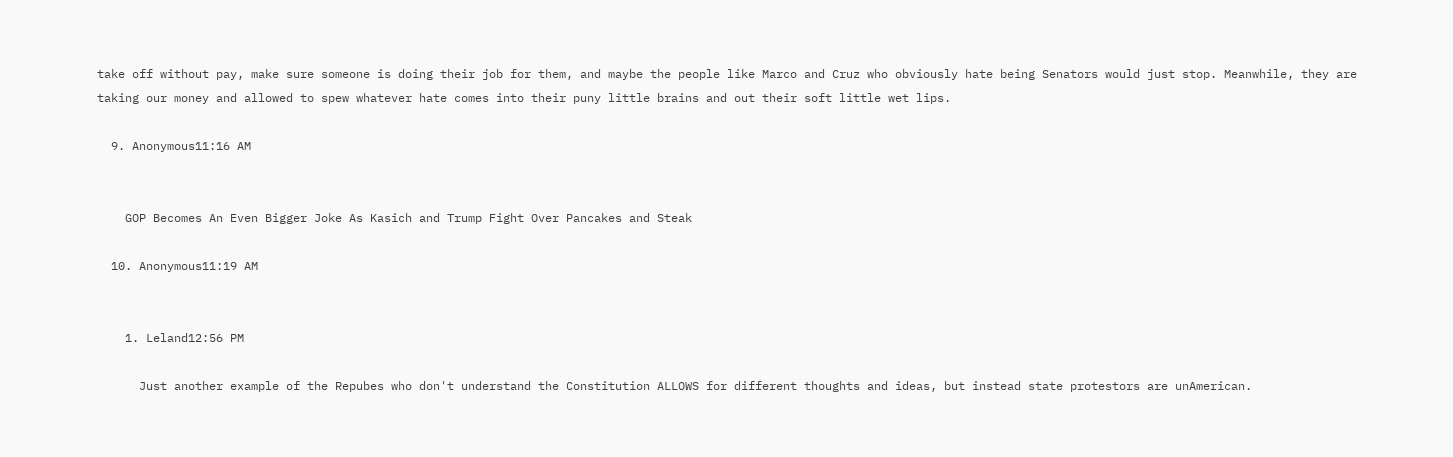take off without pay, make sure someone is doing their job for them, and maybe the people like Marco and Cruz who obviously hate being Senators would just stop. Meanwhile, they are taking our money and allowed to spew whatever hate comes into their puny little brains and out their soft little wet lips.

  9. Anonymous11:16 AM


    GOP Becomes An Even Bigger Joke As Kasich and Trump Fight Over Pancakes and Steak

  10. Anonymous11:19 AM


    1. Leland12:56 PM

      Just another example of the Repubes who don't understand the Constitution ALLOWS for different thoughts and ideas, but instead state protestors are unAmerican.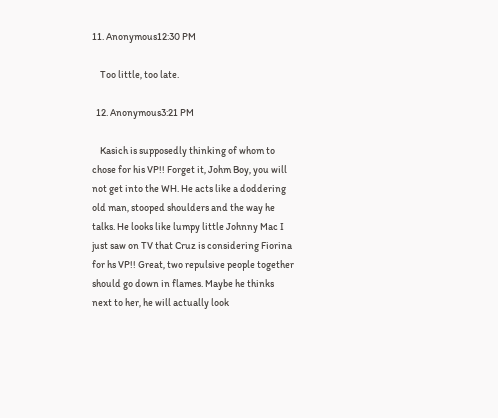11. Anonymous12:30 PM

    Too little, too late.

  12. Anonymous3:21 PM

    Kasich is supposedly thinking of whom to chose for his VP!! Forget it, Johm Boy, you will not get into the WH. He acts like a doddering old man, stooped shoulders and the way he talks. He looks like lumpy little Johnny Mac I just saw on TV that Cruz is considering Fiorina for hs VP!! Great, two repulsive people together should go down in flames. Maybe he thinks next to her, he will actually look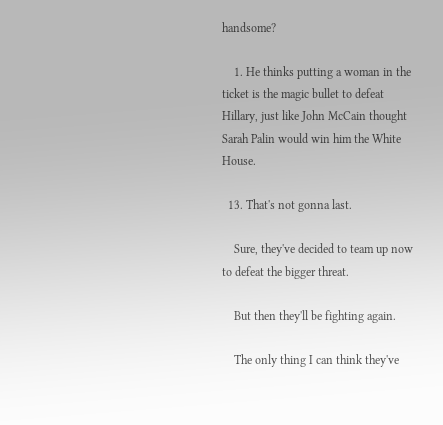handsome?

    1. He thinks putting a woman in the ticket is the magic bullet to defeat Hillary, just like John McCain thought Sarah Palin would win him the White House.

  13. That's not gonna last.

    Sure, they've decided to team up now to defeat the bigger threat.

    But then they'll be fighting again.

    The only thing I can think they've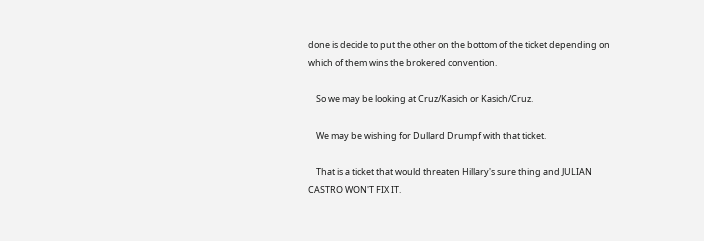done is decide to put the other on the bottom of the ticket depending on which of them wins the brokered convention.

    So we may be looking at Cruz/Kasich or Kasich/Cruz.

    We may be wishing for Dullard Drumpf with that ticket.

    That is a ticket that would threaten Hillary's sure thing and JULIAN CASTRO WON'T FIX IT.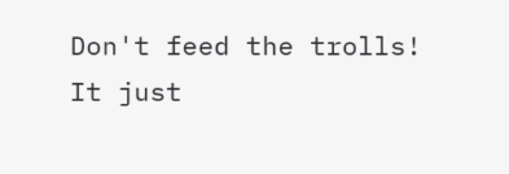Don't feed the trolls!
It just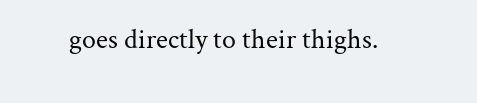goes directly to their thighs.